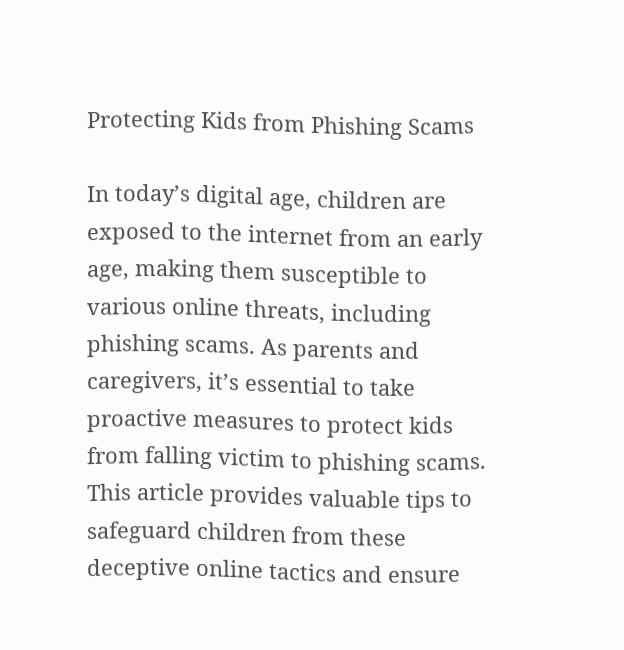Protecting Kids from Phishing Scams

In today’s digital age, children are exposed to the internet from an early age, making them susceptible to various online threats, including phishing scams. As parents and caregivers, it’s essential to take proactive measures to protect kids from falling victim to phishing scams. This article provides valuable tips to safeguard children from these deceptive online tactics and ensure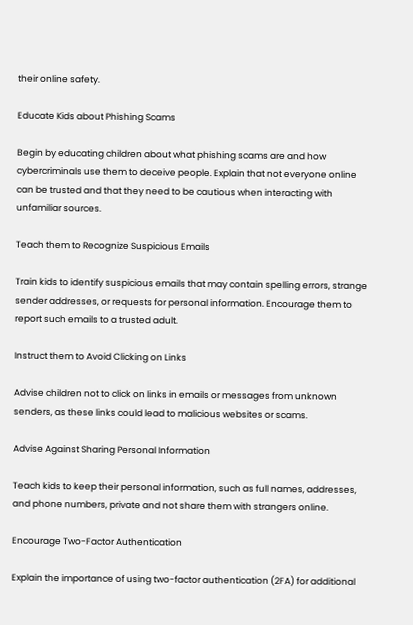their online safety.

Educate Kids about Phishing Scams

Begin by educating children about what phishing scams are and how cybercriminals use them to deceive people. Explain that not everyone online can be trusted and that they need to be cautious when interacting with unfamiliar sources.

Teach them to Recognize Suspicious Emails

Train kids to identify suspicious emails that may contain spelling errors, strange sender addresses, or requests for personal information. Encourage them to report such emails to a trusted adult.

Instruct them to Avoid Clicking on Links

Advise children not to click on links in emails or messages from unknown senders, as these links could lead to malicious websites or scams.

Advise Against Sharing Personal Information

Teach kids to keep their personal information, such as full names, addresses, and phone numbers, private and not share them with strangers online.

Encourage Two-Factor Authentication

Explain the importance of using two-factor authentication (2FA) for additional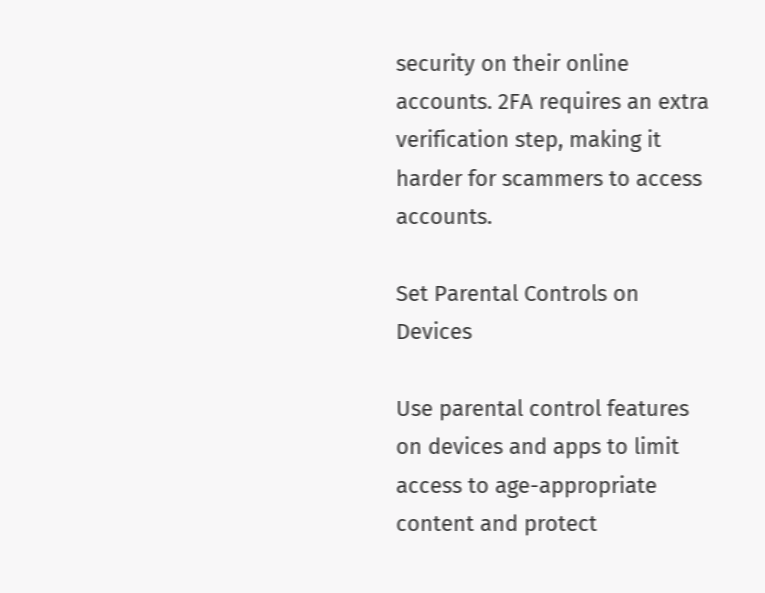security on their online accounts. 2FA requires an extra verification step, making it harder for scammers to access accounts.

Set Parental Controls on Devices

Use parental control features on devices and apps to limit access to age-appropriate content and protect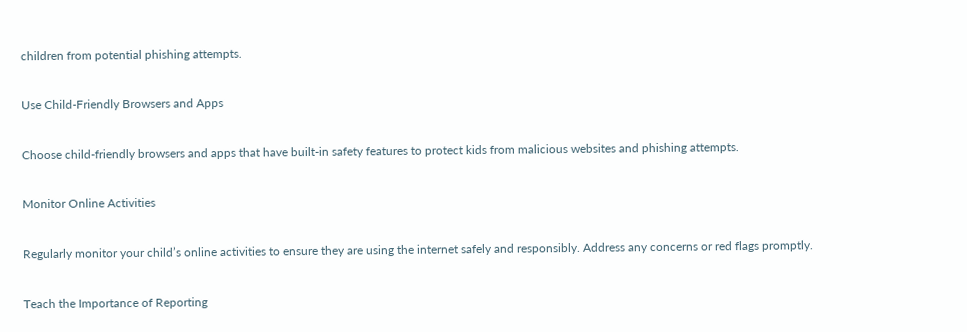children from potential phishing attempts.

Use Child-Friendly Browsers and Apps

Choose child-friendly browsers and apps that have built-in safety features to protect kids from malicious websites and phishing attempts.

Monitor Online Activities

Regularly monitor your child’s online activities to ensure they are using the internet safely and responsibly. Address any concerns or red flags promptly.

Teach the Importance of Reporting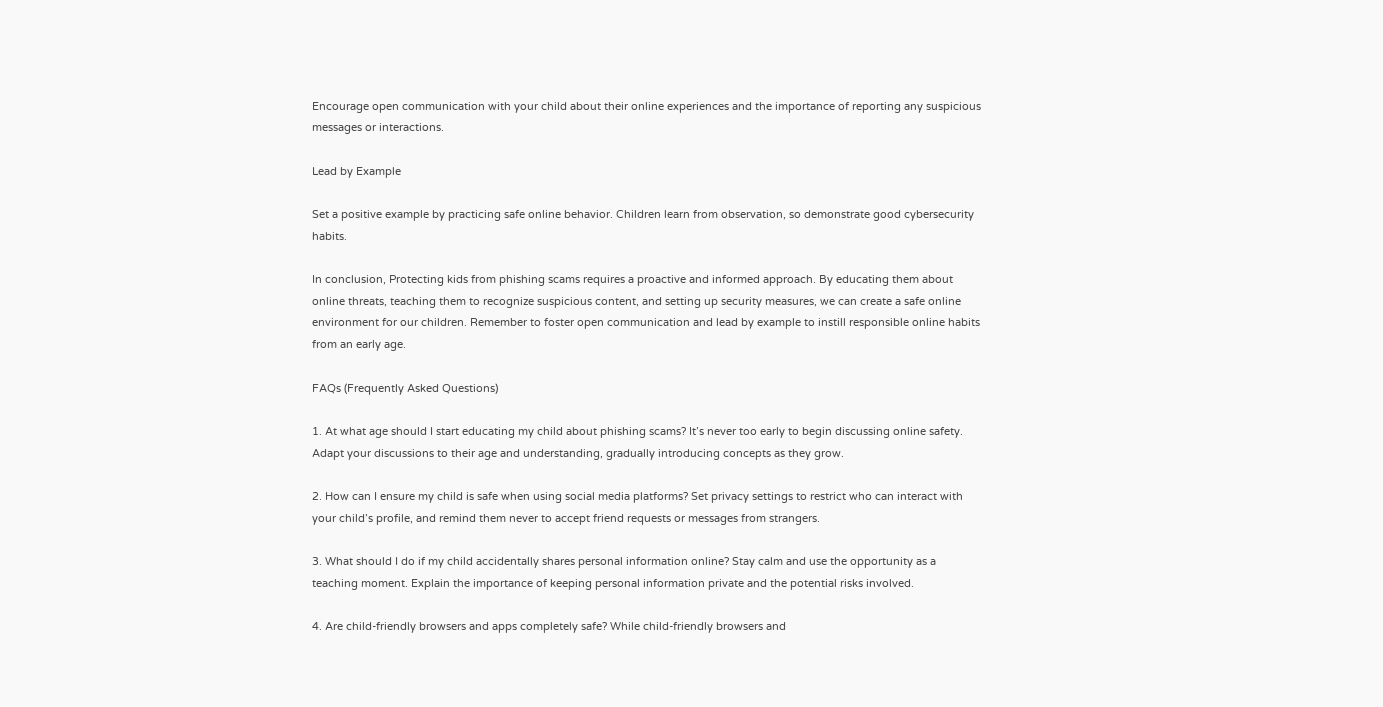Encourage open communication with your child about their online experiences and the importance of reporting any suspicious messages or interactions.

Lead by Example

Set a positive example by practicing safe online behavior. Children learn from observation, so demonstrate good cybersecurity habits.

In conclusion, Protecting kids from phishing scams requires a proactive and informed approach. By educating them about online threats, teaching them to recognize suspicious content, and setting up security measures, we can create a safe online environment for our children. Remember to foster open communication and lead by example to instill responsible online habits from an early age.

FAQs (Frequently Asked Questions)

1. At what age should I start educating my child about phishing scams? It’s never too early to begin discussing online safety. Adapt your discussions to their age and understanding, gradually introducing concepts as they grow.

2. How can I ensure my child is safe when using social media platforms? Set privacy settings to restrict who can interact with your child’s profile, and remind them never to accept friend requests or messages from strangers.

3. What should I do if my child accidentally shares personal information online? Stay calm and use the opportunity as a teaching moment. Explain the importance of keeping personal information private and the potential risks involved.

4. Are child-friendly browsers and apps completely safe? While child-friendly browsers and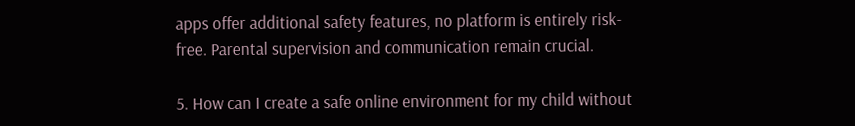apps offer additional safety features, no platform is entirely risk-free. Parental supervision and communication remain crucial.

5. How can I create a safe online environment for my child without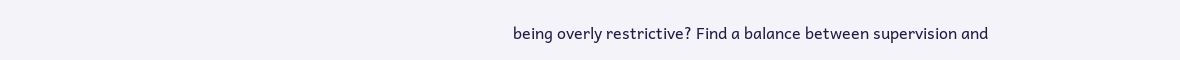being overly restrictive? Find a balance between supervision and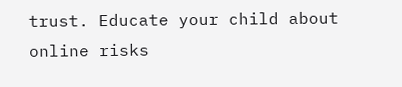trust. Educate your child about online risks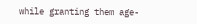while granting them age-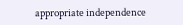appropriate independence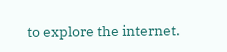to explore the internet.